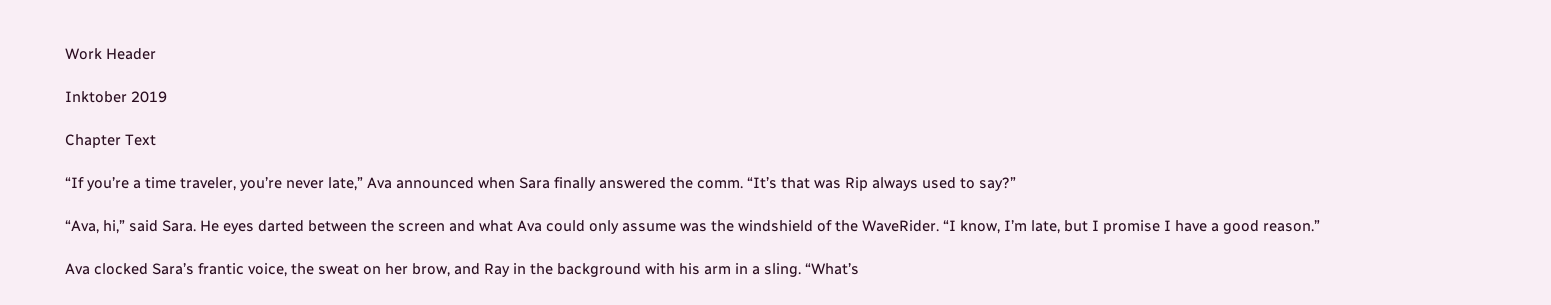Work Header

Inktober 2019

Chapter Text

“If you’re a time traveler, you’re never late,” Ava announced when Sara finally answered the comm. “It’s that was Rip always used to say?”

“Ava, hi,” said Sara. He eyes darted between the screen and what Ava could only assume was the windshield of the WaveRider. “I know, I’m late, but I promise I have a good reason.”

Ava clocked Sara’s frantic voice, the sweat on her brow, and Ray in the background with his arm in a sling. “What’s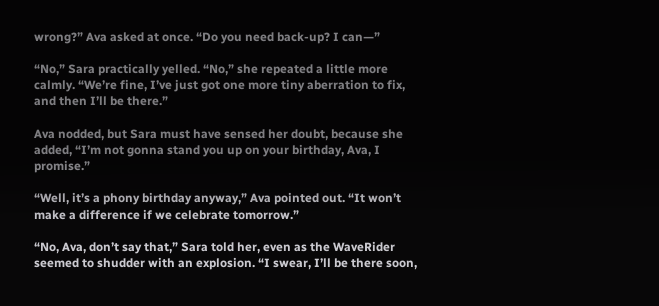wrong?” Ava asked at once. “Do you need back-up? I can—”

“No,” Sara practically yelled. “No,” she repeated a little more calmly. “We’re fine, I’ve just got one more tiny aberration to fix, and then I’ll be there.”

Ava nodded, but Sara must have sensed her doubt, because she added, “I’m not gonna stand you up on your birthday, Ava, I promise.”

“Well, it’s a phony birthday anyway,” Ava pointed out. “It won’t make a difference if we celebrate tomorrow.”

“No, Ava, don’t say that,” Sara told her, even as the WaveRider seemed to shudder with an explosion. “I swear, I’ll be there soon,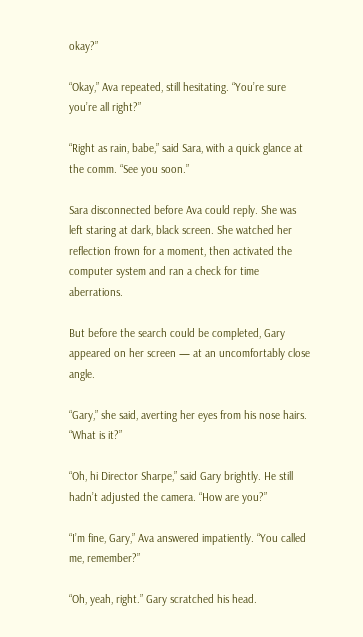okay?”

“Okay,” Ava repeated, still hesitating. “You’re sure you’re all right?”

“Right as rain, babe,” said Sara, with a quick glance at the comm. “See you soon.”

Sara disconnected before Ava could reply. She was left staring at dark, black screen. She watched her reflection frown for a moment, then activated the computer system and ran a check for time aberrations.

But before the search could be completed, Gary appeared on her screen — at an uncomfortably close angle.

“Gary,” she said, averting her eyes from his nose hairs. “What is it?”

“Oh, hi Director Sharpe,” said Gary brightly. He still hadn’t adjusted the camera. “How are you?”

“I’m fine, Gary,” Ava answered impatiently. “You called me, remember?”

“Oh, yeah, right.” Gary scratched his head.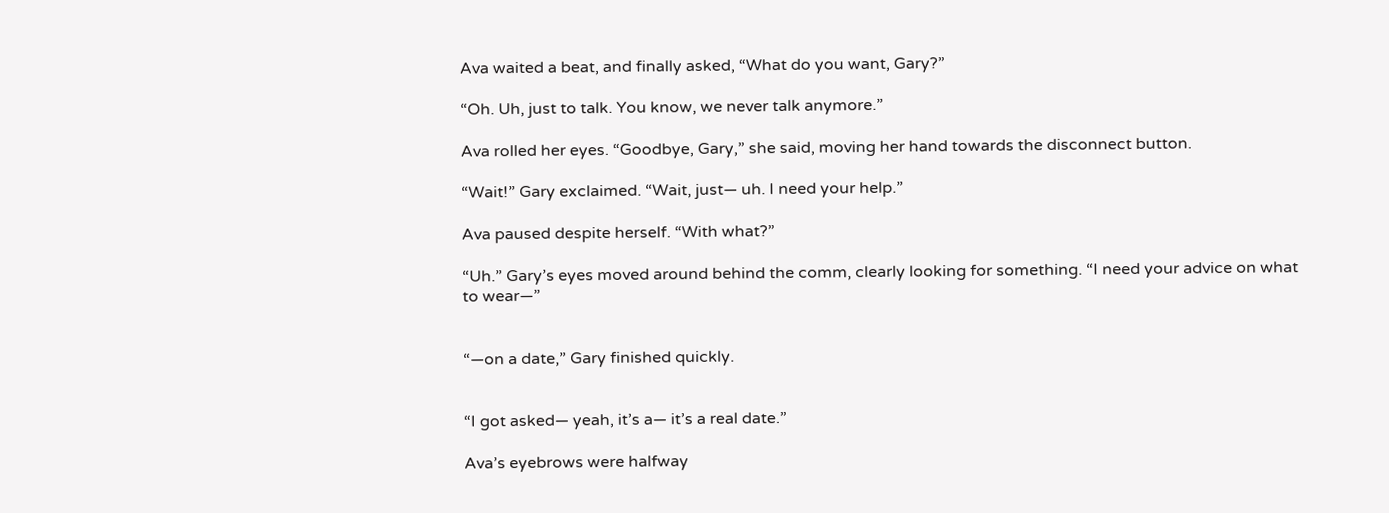Ava waited a beat, and finally asked, “What do you want, Gary?”

“Oh. Uh, just to talk. You know, we never talk anymore.”

Ava rolled her eyes. “Goodbye, Gary,” she said, moving her hand towards the disconnect button.

“Wait!” Gary exclaimed. “Wait, just— uh. I need your help.”

Ava paused despite herself. “With what?”

“Uh.” Gary’s eyes moved around behind the comm, clearly looking for something. “I need your advice on what to wear—”


“—on a date,” Gary finished quickly.


“I got asked— yeah, it’s a— it’s a real date.”

Ava’s eyebrows were halfway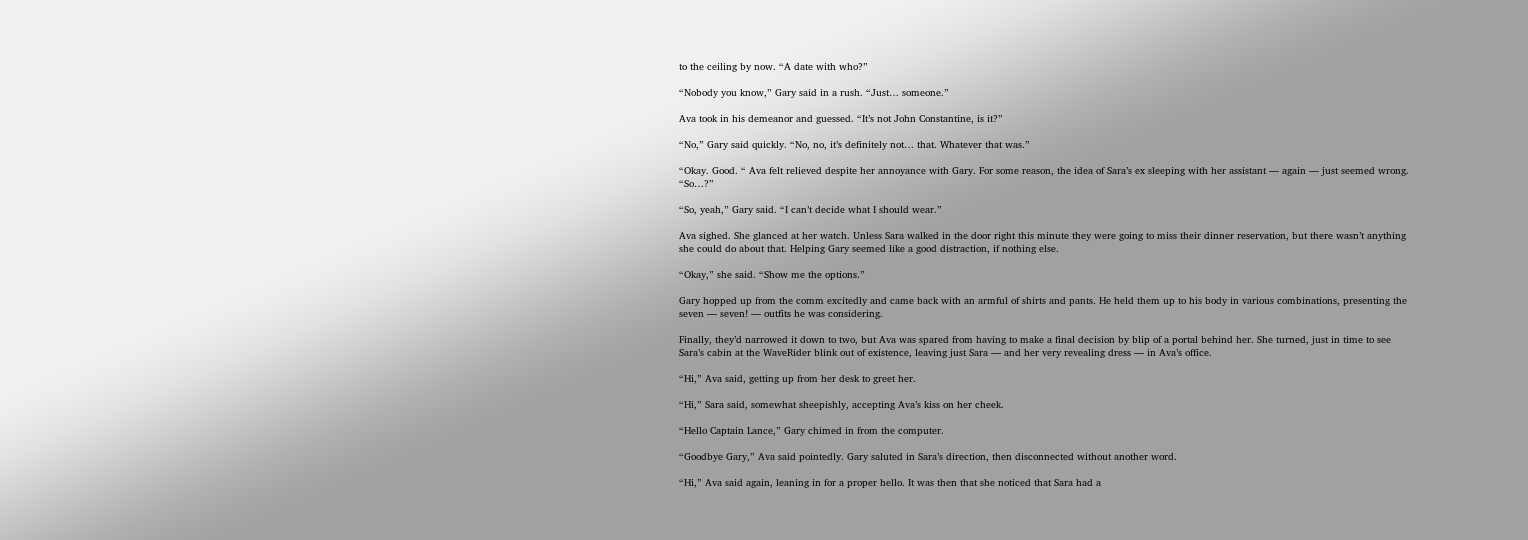to the ceiling by now. “A date with who?”

“Nobody you know,” Gary said in a rush. “Just… someone.”

Ava took in his demeanor and guessed. “It’s not John Constantine, is it?”

“No,” Gary said quickly. “No, no, it’s definitely not… that. Whatever that was.”

“Okay. Good. “ Ava felt relieved despite her annoyance with Gary. For some reason, the idea of Sara’s ex sleeping with her assistant — again — just seemed wrong. “So…?”

“So, yeah,” Gary said. “I can’t decide what I should wear.”

Ava sighed. She glanced at her watch. Unless Sara walked in the door right this minute they were going to miss their dinner reservation, but there wasn’t anything she could do about that. Helping Gary seemed like a good distraction, if nothing else.

“Okay,” she said. “Show me the options.”

Gary hopped up from the comm excitedly and came back with an armful of shirts and pants. He held them up to his body in various combinations, presenting the seven — seven! — outfits he was considering.

Finally, they’d narrowed it down to two, but Ava was spared from having to make a final decision by blip of a portal behind her. She turned, just in time to see Sara’s cabin at the WaveRider blink out of existence, leaving just Sara — and her very revealing dress — in Ava’s office.

“Hi,” Ava said, getting up from her desk to greet her.

“Hi,” Sara said, somewhat sheepishly, accepting Ava’s kiss on her cheek.

“Hello Captain Lance,” Gary chimed in from the computer.

“Goodbye Gary,” Ava said pointedly. Gary saluted in Sara’s direction, then disconnected without another word.

“Hi,” Ava said again, leaning in for a proper hello. It was then that she noticed that Sara had a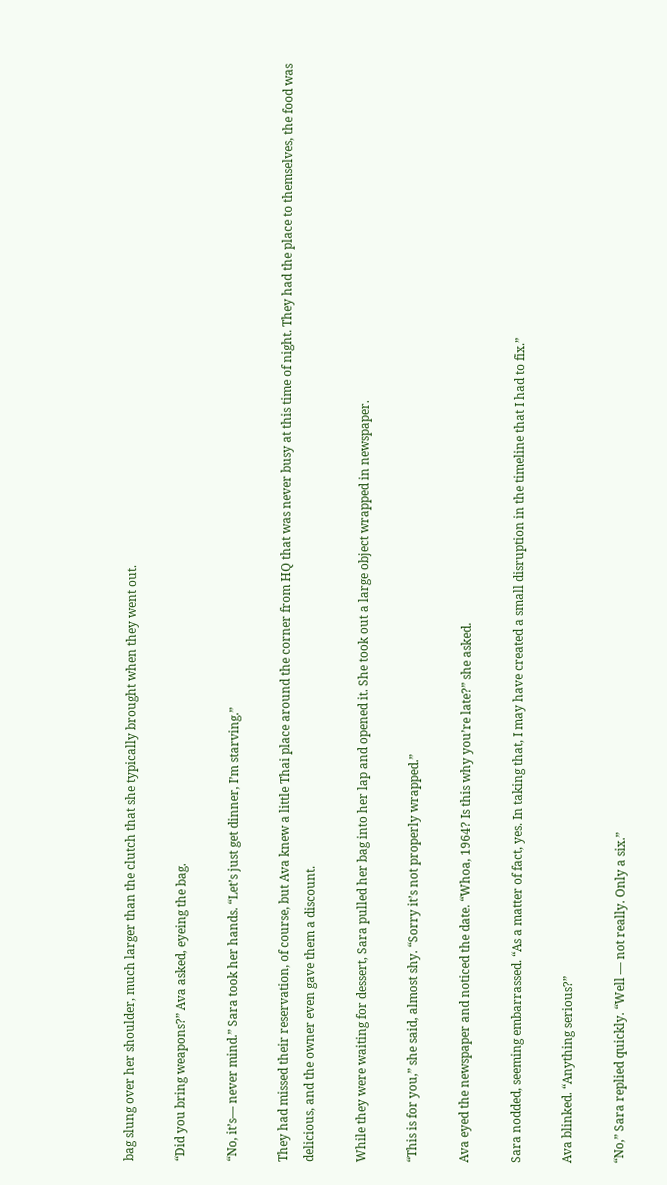bag slung over her shoulder, much larger than the clutch that she typically brought when they went out.

“Did you bring weapons?” Ava asked, eyeing the bag.

“No, it’s— never mind.” Sara took her hands. “Let’s just get dinner, I’m starving.”

They had missed their reservation, of course, but Ava knew a little Thai place around the corner from HQ that was never busy at this time of night. They had the place to themselves, the food was delicious, and the owner even gave them a discount.

While they were waiting for dessert, Sara pulled her bag into her lap and opened it. She took out a large object wrapped in newspaper.

“This is for you,” she said, almost shy. “Sorry it’s not properly wrapped.”

Ava eyed the newspaper and noticed the date. “Whoa, 1964? Is this why you’re late?” she asked.

Sara nodded, seeming embarrassed. “As a matter of fact, yes. In taking that, I may have created a small disruption in the timeline that I had to fix.”

Ava blinked. “Anything serious?”

“No,” Sara replied quickly. “Well — not really. Only a six.”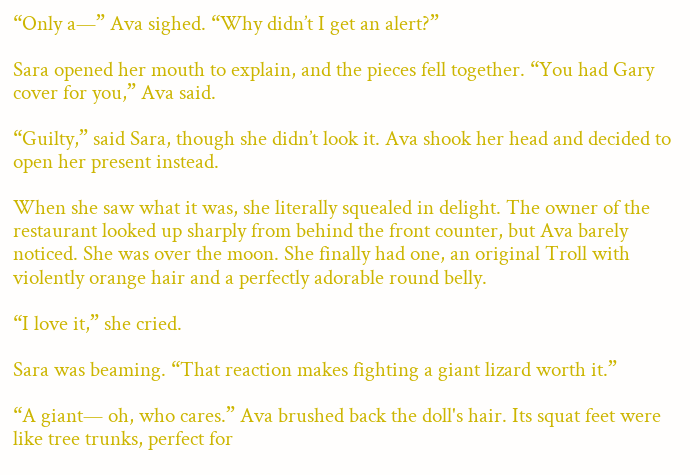“Only a—” Ava sighed. “Why didn’t I get an alert?”

Sara opened her mouth to explain, and the pieces fell together. “You had Gary cover for you,” Ava said.

“Guilty,” said Sara, though she didn’t look it. Ava shook her head and decided to open her present instead.

When she saw what it was, she literally squealed in delight. The owner of the restaurant looked up sharply from behind the front counter, but Ava barely noticed. She was over the moon. She finally had one, an original Troll with violently orange hair and a perfectly adorable round belly.

“I love it,” she cried.

Sara was beaming. “That reaction makes fighting a giant lizard worth it.”

“A giant— oh, who cares.” Ava brushed back the doll's hair. Its squat feet were like tree trunks, perfect for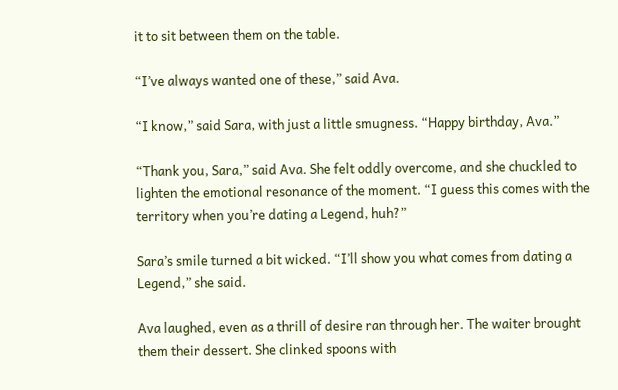it to sit between them on the table.

“I’ve always wanted one of these,” said Ava.

“I know,” said Sara, with just a little smugness. “Happy birthday, Ava.”

“Thank you, Sara,” said Ava. She felt oddly overcome, and she chuckled to lighten the emotional resonance of the moment. “I guess this comes with the territory when you’re dating a Legend, huh?”

Sara’s smile turned a bit wicked. “I’ll show you what comes from dating a Legend,” she said.

Ava laughed, even as a thrill of desire ran through her. The waiter brought them their dessert. She clinked spoons with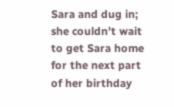Sara and dug in; she couldn’t wait to get Sara home for the next part of her birthday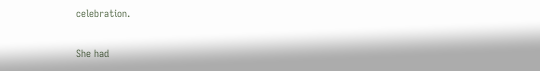celebration.

She had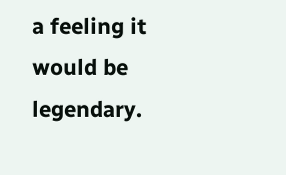a feeling it would be legendary.